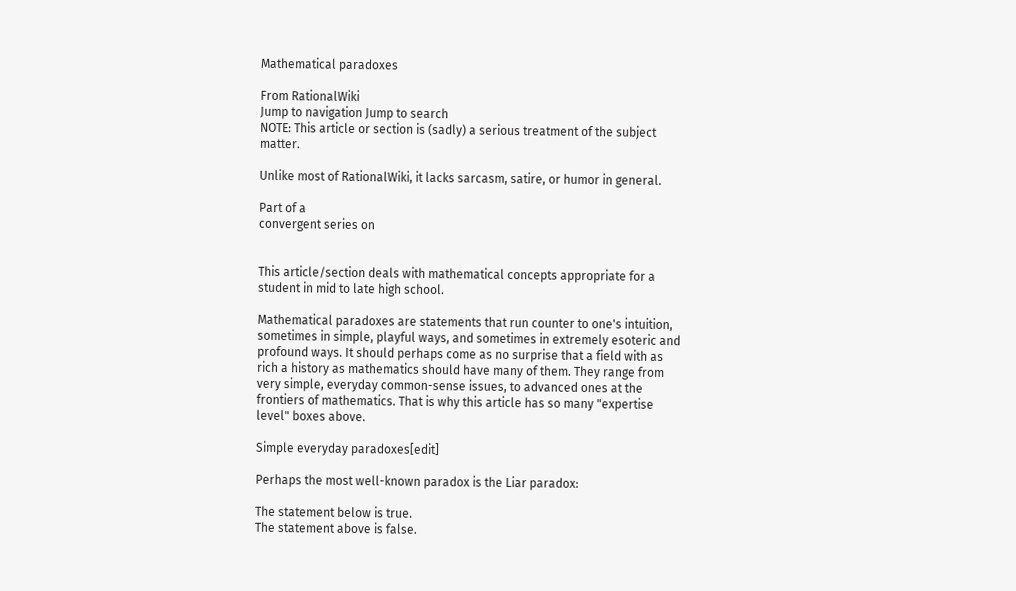Mathematical paradoxes

From RationalWiki
Jump to navigation Jump to search
NOTE: This article or section is (sadly) a serious treatment of the subject matter.

Unlike most of RationalWiki, it lacks sarcasm, satire, or humor in general.

Part of a
convergent series on


This article/section deals with mathematical concepts appropriate for a student in mid to late high school.

Mathematical paradoxes are statements that run counter to one's intuition, sometimes in simple, playful ways, and sometimes in extremely esoteric and profound ways. It should perhaps come as no surprise that a field with as rich a history as mathematics should have many of them. They range from very simple, everyday common-sense issues, to advanced ones at the frontiers of mathematics. That is why this article has so many "expertise level" boxes above.

Simple everyday paradoxes[edit]

Perhaps the most well-known paradox is the Liar paradox:

The statement below is true.
The statement above is false.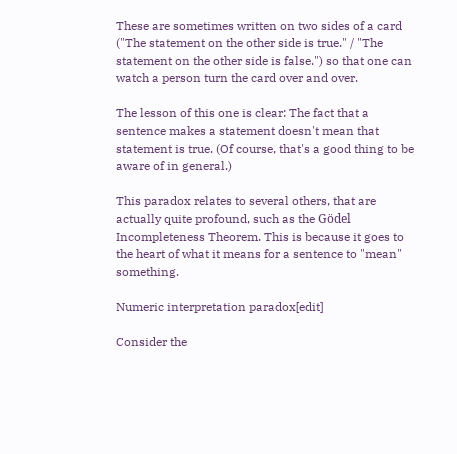These are sometimes written on two sides of a card ("The statement on the other side is true." / "The statement on the other side is false.") so that one can watch a person turn the card over and over.

The lesson of this one is clear: The fact that a sentence makes a statement doesn't mean that statement is true. (Of course, that's a good thing to be aware of in general.)

This paradox relates to several others, that are actually quite profound, such as the Gödel Incompleteness Theorem. This is because it goes to the heart of what it means for a sentence to "mean" something.

Numeric interpretation paradox[edit]

Consider the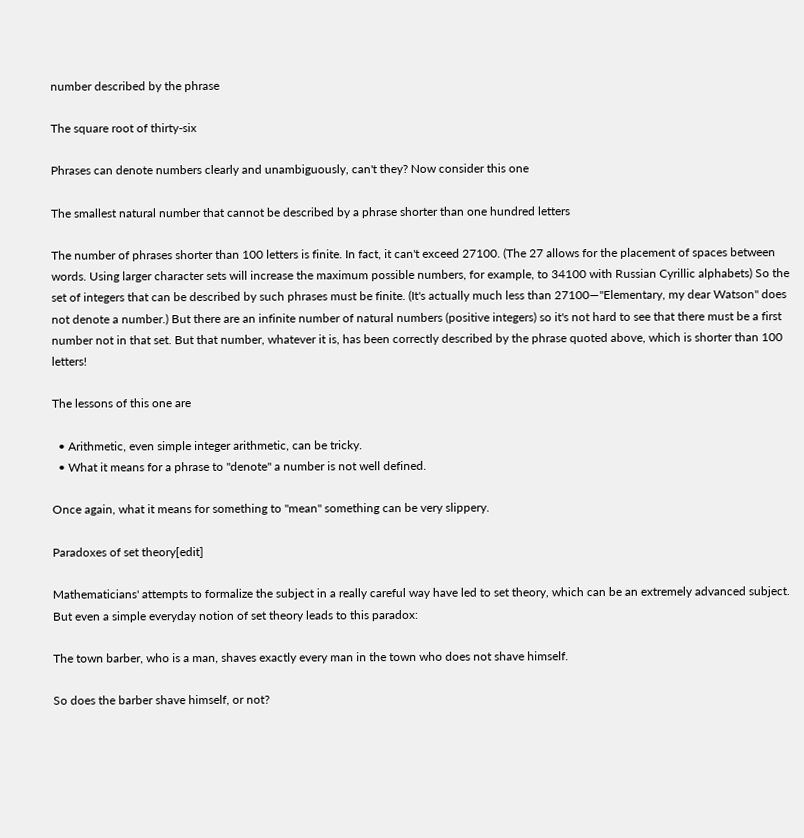number described by the phrase

The square root of thirty-six

Phrases can denote numbers clearly and unambiguously, can't they? Now consider this one

The smallest natural number that cannot be described by a phrase shorter than one hundred letters

The number of phrases shorter than 100 letters is finite. In fact, it can't exceed 27100. (The 27 allows for the placement of spaces between words. Using larger character sets will increase the maximum possible numbers, for example, to 34100 with Russian Cyrillic alphabets) So the set of integers that can be described by such phrases must be finite. (It's actually much less than 27100—"Elementary, my dear Watson" does not denote a number.) But there are an infinite number of natural numbers (positive integers) so it's not hard to see that there must be a first number not in that set. But that number, whatever it is, has been correctly described by the phrase quoted above, which is shorter than 100 letters!

The lessons of this one are

  • Arithmetic, even simple integer arithmetic, can be tricky.
  • What it means for a phrase to "denote" a number is not well defined.

Once again, what it means for something to "mean" something can be very slippery.

Paradoxes of set theory[edit]

Mathematicians' attempts to formalize the subject in a really careful way have led to set theory, which can be an extremely advanced subject. But even a simple everyday notion of set theory leads to this paradox:

The town barber, who is a man, shaves exactly every man in the town who does not shave himself.

So does the barber shave himself, or not?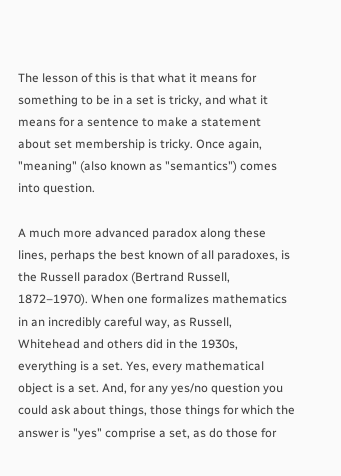The lesson of this is that what it means for something to be in a set is tricky, and what it means for a sentence to make a statement about set membership is tricky. Once again, "meaning" (also known as "semantics") comes into question.

A much more advanced paradox along these lines, perhaps the best known of all paradoxes, is the Russell paradox (Bertrand Russell, 1872–1970). When one formalizes mathematics in an incredibly careful way, as Russell, Whitehead and others did in the 1930s, everything is a set. Yes, every mathematical object is a set. And, for any yes/no question you could ask about things, those things for which the answer is "yes" comprise a set, as do those for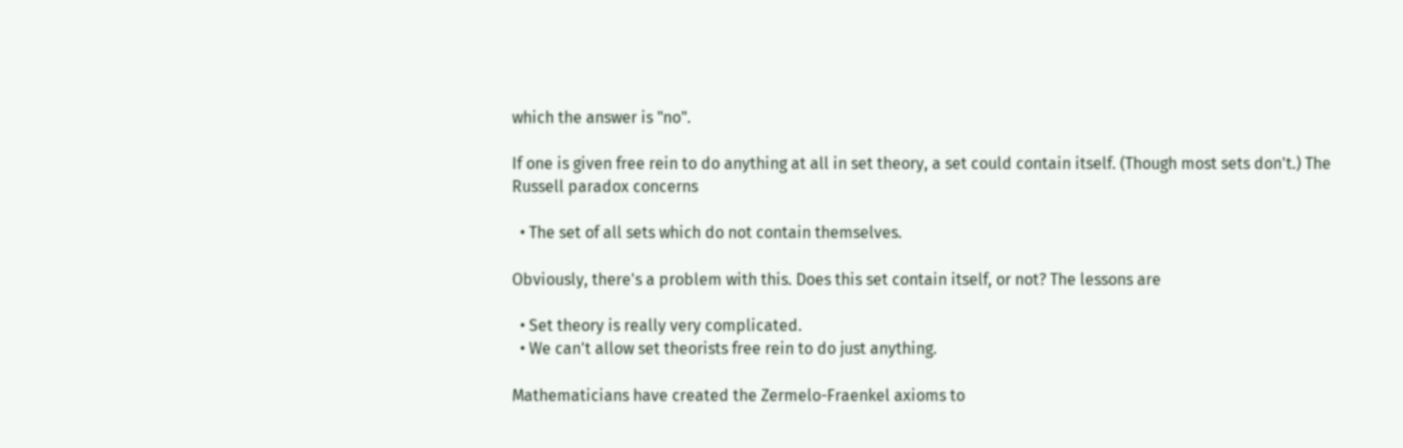which the answer is "no".

If one is given free rein to do anything at all in set theory, a set could contain itself. (Though most sets don't.) The Russell paradox concerns

  • The set of all sets which do not contain themselves.

Obviously, there's a problem with this. Does this set contain itself, or not? The lessons are

  • Set theory is really very complicated.
  • We can't allow set theorists free rein to do just anything.

Mathematicians have created the Zermelo-Fraenkel axioms to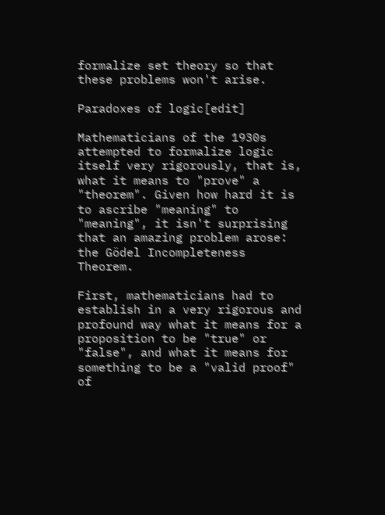formalize set theory so that these problems won't arise.

Paradoxes of logic[edit]

Mathematicians of the 1930s attempted to formalize logic itself very rigorously, that is, what it means to "prove" a "theorem". Given how hard it is to ascribe "meaning" to "meaning", it isn't surprising that an amazing problem arose: the Gödel Incompleteness Theorem.

First, mathematicians had to establish in a very rigorous and profound way what it means for a proposition to be "true" or "false", and what it means for something to be a "valid proof" of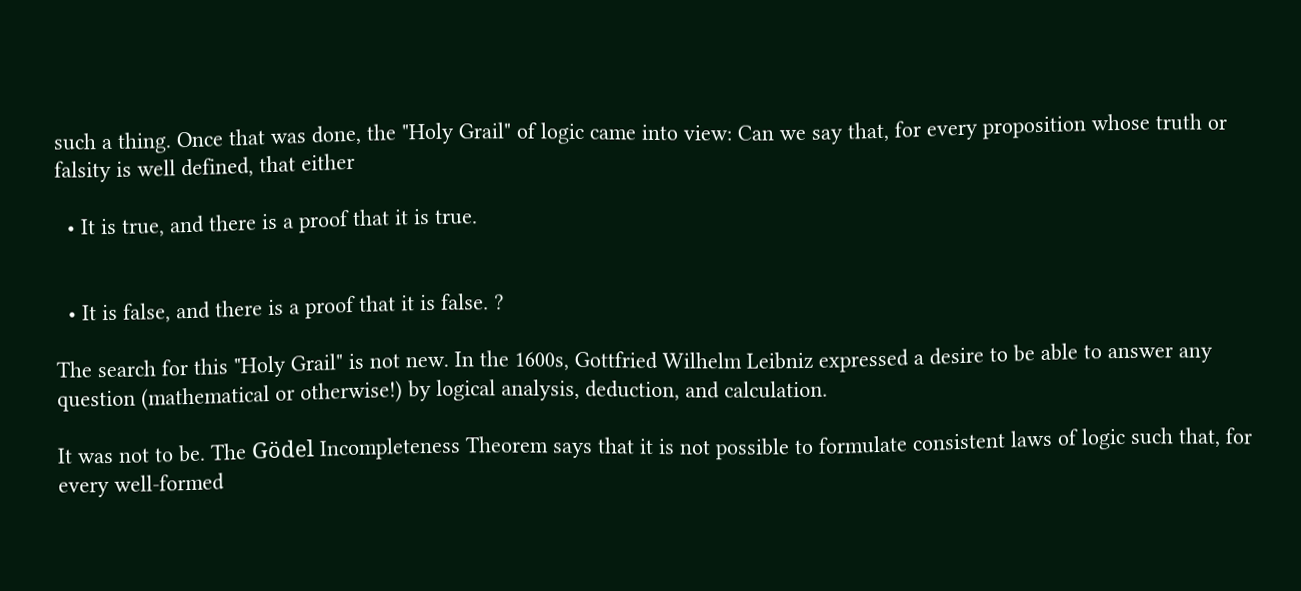such a thing. Once that was done, the "Holy Grail" of logic came into view: Can we say that, for every proposition whose truth or falsity is well defined, that either

  • It is true, and there is a proof that it is true.


  • It is false, and there is a proof that it is false. ?

The search for this "Holy Grail" is not new. In the 1600s, Gottfried Wilhelm Leibniz expressed a desire to be able to answer any question (mathematical or otherwise!) by logical analysis, deduction, and calculation.

It was not to be. The Gödel Incompleteness Theorem says that it is not possible to formulate consistent laws of logic such that, for every well-formed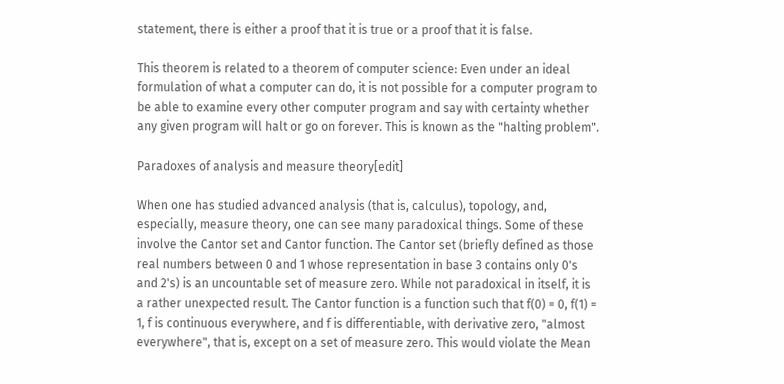statement, there is either a proof that it is true or a proof that it is false.

This theorem is related to a theorem of computer science: Even under an ideal formulation of what a computer can do, it is not possible for a computer program to be able to examine every other computer program and say with certainty whether any given program will halt or go on forever. This is known as the "halting problem".

Paradoxes of analysis and measure theory[edit]

When one has studied advanced analysis (that is, calculus), topology, and, especially, measure theory, one can see many paradoxical things. Some of these involve the Cantor set and Cantor function. The Cantor set (briefly defined as those real numbers between 0 and 1 whose representation in base 3 contains only 0's and 2's) is an uncountable set of measure zero. While not paradoxical in itself, it is a rather unexpected result. The Cantor function is a function such that f(0) = 0, f(1) = 1, f is continuous everywhere, and f is differentiable, with derivative zero, "almost everywhere", that is, except on a set of measure zero. This would violate the Mean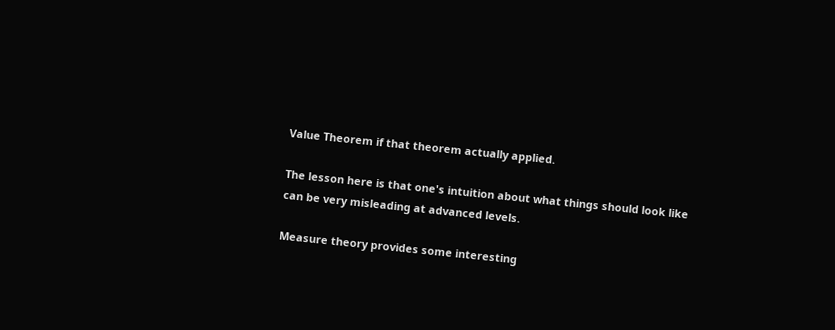Value Theorem if that theorem actually applied.

The lesson here is that one's intuition about what things should look like can be very misleading at advanced levels.

Measure theory provides some interesting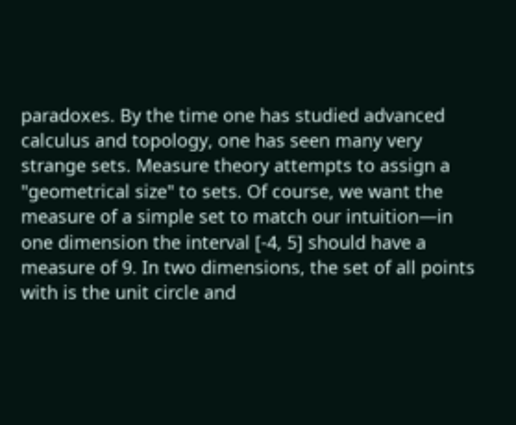paradoxes. By the time one has studied advanced calculus and topology, one has seen many very strange sets. Measure theory attempts to assign a "geometrical size" to sets. Of course, we want the measure of a simple set to match our intuition—in one dimension the interval [-4, 5] should have a measure of 9. In two dimensions, the set of all points with is the unit circle and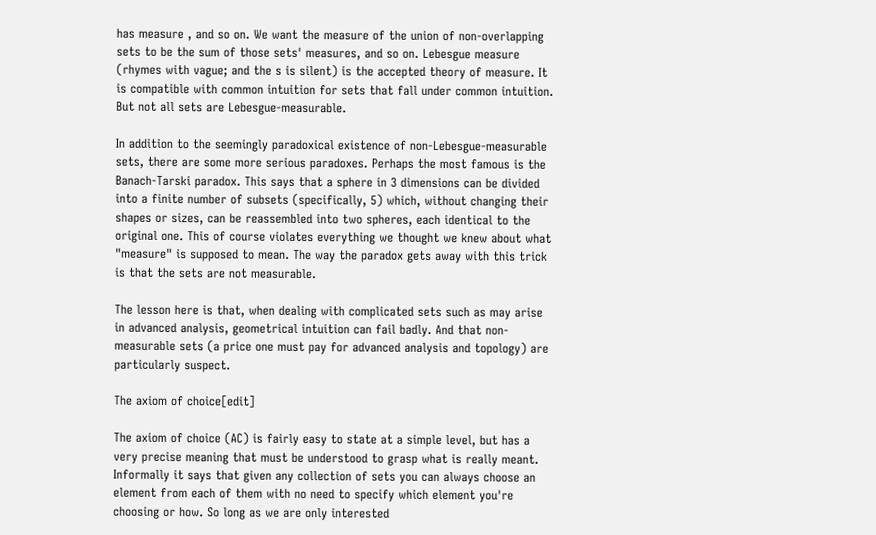has measure , and so on. We want the measure of the union of non-overlapping sets to be the sum of those sets' measures, and so on. Lebesgue measure (rhymes with vague; and the s is silent) is the accepted theory of measure. It is compatible with common intuition for sets that fall under common intuition. But not all sets are Lebesgue-measurable.

In addition to the seemingly paradoxical existence of non-Lebesgue-measurable sets, there are some more serious paradoxes. Perhaps the most famous is the Banach-Tarski paradox. This says that a sphere in 3 dimensions can be divided into a finite number of subsets (specifically, 5) which, without changing their shapes or sizes, can be reassembled into two spheres, each identical to the original one. This of course violates everything we thought we knew about what "measure" is supposed to mean. The way the paradox gets away with this trick is that the sets are not measurable.

The lesson here is that, when dealing with complicated sets such as may arise in advanced analysis, geometrical intuition can fail badly. And that non-measurable sets (a price one must pay for advanced analysis and topology) are particularly suspect.

The axiom of choice[edit]

The axiom of choice (AC) is fairly easy to state at a simple level, but has a very precise meaning that must be understood to grasp what is really meant. Informally it says that given any collection of sets you can always choose an element from each of them with no need to specify which element you're choosing or how. So long as we are only interested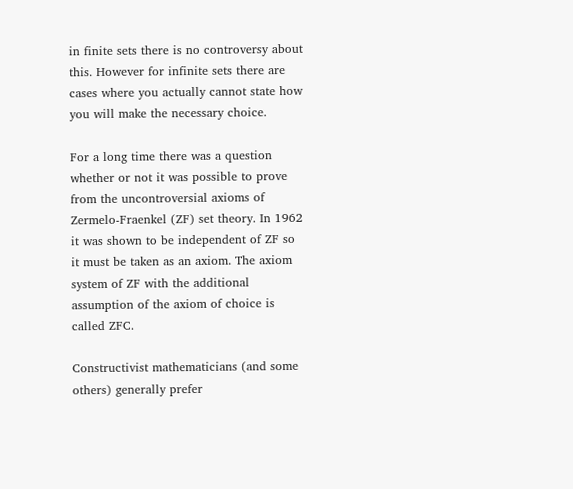in finite sets there is no controversy about this. However for infinite sets there are cases where you actually cannot state how you will make the necessary choice.

For a long time there was a question whether or not it was possible to prove from the uncontroversial axioms of Zermelo-Fraenkel (ZF) set theory. In 1962 it was shown to be independent of ZF so it must be taken as an axiom. The axiom system of ZF with the additional assumption of the axiom of choice is called ZFC.

Constructivist mathematicians (and some others) generally prefer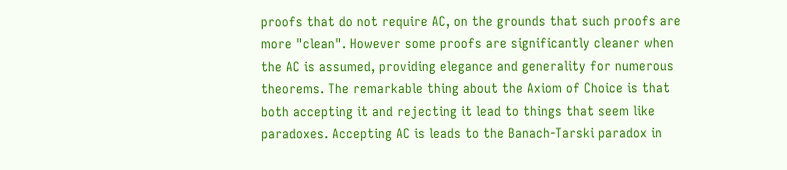proofs that do not require AC, on the grounds that such proofs are more "clean". However some proofs are significantly cleaner when the AC is assumed, providing elegance and generality for numerous theorems. The remarkable thing about the Axiom of Choice is that both accepting it and rejecting it lead to things that seem like paradoxes. Accepting AC is leads to the Banach-Tarski paradox in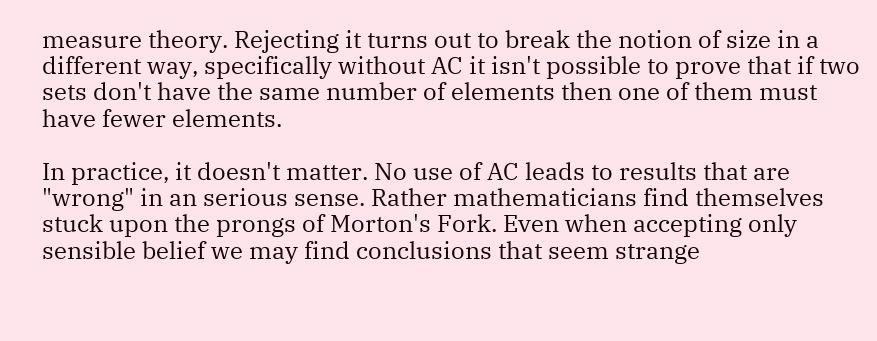measure theory. Rejecting it turns out to break the notion of size in a different way, specifically without AC it isn't possible to prove that if two sets don't have the same number of elements then one of them must have fewer elements.

In practice, it doesn't matter. No use of AC leads to results that are "wrong" in an serious sense. Rather mathematicians find themselves stuck upon the prongs of Morton's Fork. Even when accepting only sensible belief we may find conclusions that seem strange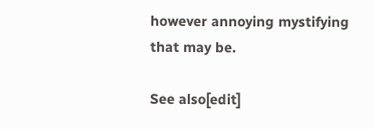however annoying mystifying that may be.

See also[edit]